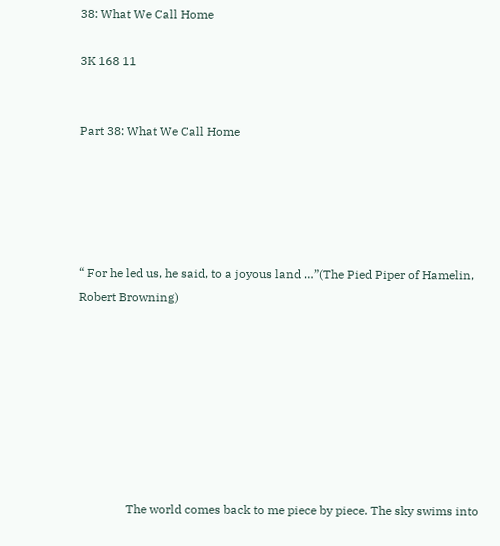38: What We Call Home

3K 168 11


Part 38: What We Call Home





“ For he led us, he said, to a joyous land …”(The Pied Piper of Hamelin, Robert Browning)








                The world comes back to me piece by piece. The sky swims into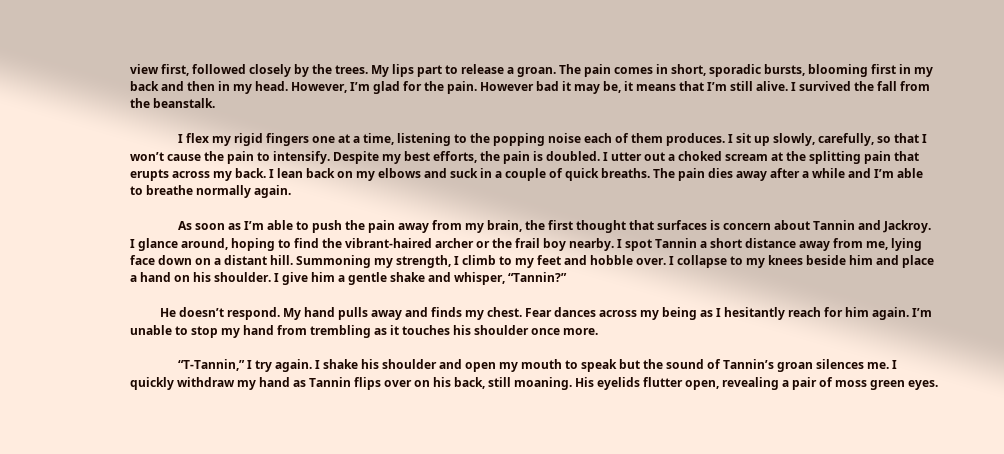view first, followed closely by the trees. My lips part to release a groan. The pain comes in short, sporadic bursts, blooming first in my back and then in my head. However, I’m glad for the pain. However bad it may be, it means that I’m still alive. I survived the fall from the beanstalk.

                I flex my rigid fingers one at a time, listening to the popping noise each of them produces. I sit up slowly, carefully, so that I won’t cause the pain to intensify. Despite my best efforts, the pain is doubled. I utter out a choked scream at the splitting pain that erupts across my back. I lean back on my elbows and suck in a couple of quick breaths. The pain dies away after a while and I’m able to breathe normally again.

                As soon as I’m able to push the pain away from my brain, the first thought that surfaces is concern about Tannin and Jackroy. I glance around, hoping to find the vibrant-haired archer or the frail boy nearby. I spot Tannin a short distance away from me, lying face down on a distant hill. Summoning my strength, I climb to my feet and hobble over. I collapse to my knees beside him and place a hand on his shoulder. I give him a gentle shake and whisper, “Tannin?”

          He doesn’t respond. My hand pulls away and finds my chest. Fear dances across my being as I hesitantly reach for him again. I’m unable to stop my hand from trembling as it touches his shoulder once more.

                “T-Tannin,” I try again. I shake his shoulder and open my mouth to speak but the sound of Tannin’s groan silences me. I quickly withdraw my hand as Tannin flips over on his back, still moaning. His eyelids flutter open, revealing a pair of moss green eyes.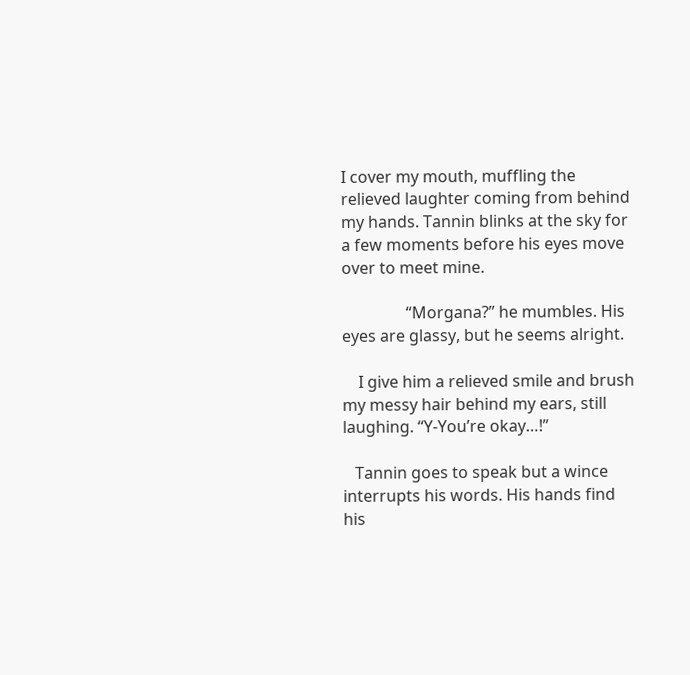I cover my mouth, muffling the relieved laughter coming from behind my hands. Tannin blinks at the sky for a few moments before his eyes move over to meet mine.

                “Morgana?” he mumbles. His eyes are glassy, but he seems alright.

    I give him a relieved smile and brush my messy hair behind my ears, still laughing. “Y-You’re okay…!”

   Tannin goes to speak but a wince interrupts his words. His hands find his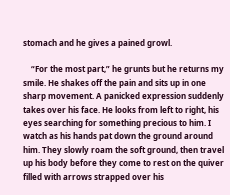stomach and he gives a pained growl.

    “For the most part,” he grunts but he returns my smile. He shakes off the pain and sits up in one sharp movement. A panicked expression suddenly takes over his face. He looks from left to right, his eyes searching for something precious to him. I watch as his hands pat down the ground around him. They slowly roam the soft ground, then travel up his body before they come to rest on the quiver filled with arrows strapped over his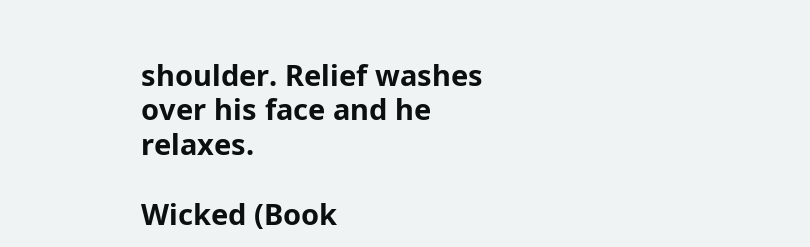shoulder. Relief washes over his face and he relaxes.

Wicked (Book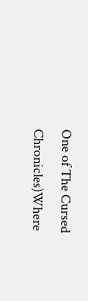One of The Cursed Chronicles)Where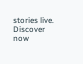stories live. Discover now